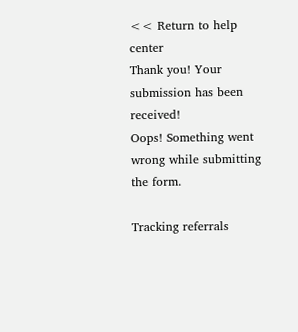<< Return to help center
Thank you! Your submission has been received!
Oops! Something went wrong while submitting the form.

Tracking referrals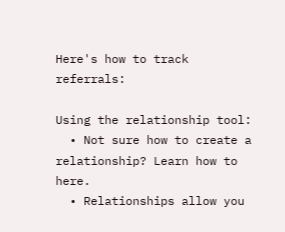Here's how to track referrals:

Using the relationship tool:
  • Not sure how to create a relationship? Learn how to here.
  • Relationships allow you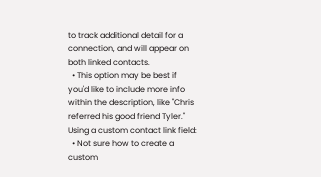to track additional detail for a connection, and will appear on both linked contacts.
  • This option may be best if you'd like to include more info within the description, like "Chris referred his good friend Tyler."
Using a custom contact link field:
  • Not sure how to create a custom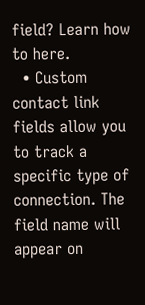field? Learn how to here.
  • Custom contact link fields allow you to track a specific type of connection. The field name will appear on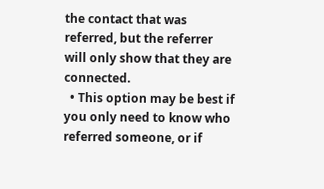the contact that was referred, but the referrer will only show that they are connected.
  • This option may be best if you only need to know who referred someone, or if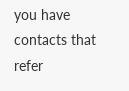you have contacts that refer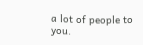a lot of people to you.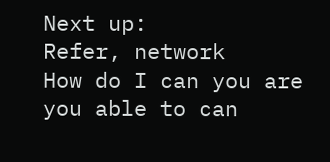Next up:
Refer, network
How do I can you are you able to can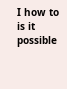I how to is it possible